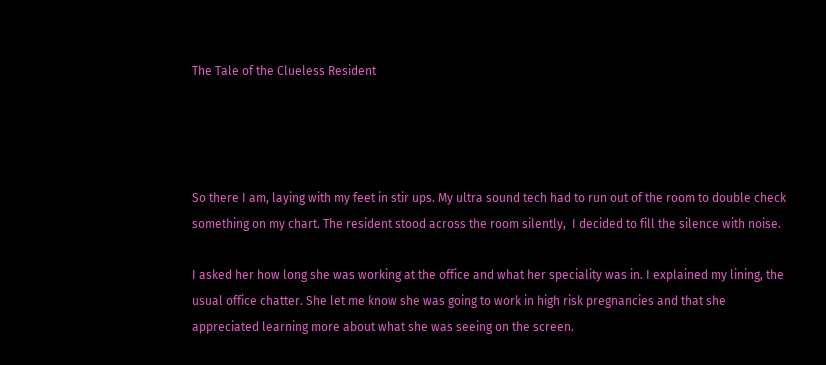The Tale of the Clueless Resident




So there I am, laying with my feet in stir ups. My ultra sound tech had to run out of the room to double check something on my chart. The resident stood across the room silently,  I decided to fill the silence with noise.

I asked her how long she was working at the office and what her speciality was in. I explained my lining, the usual office chatter. She let me know she was going to work in high risk pregnancies and that she appreciated learning more about what she was seeing on the screen.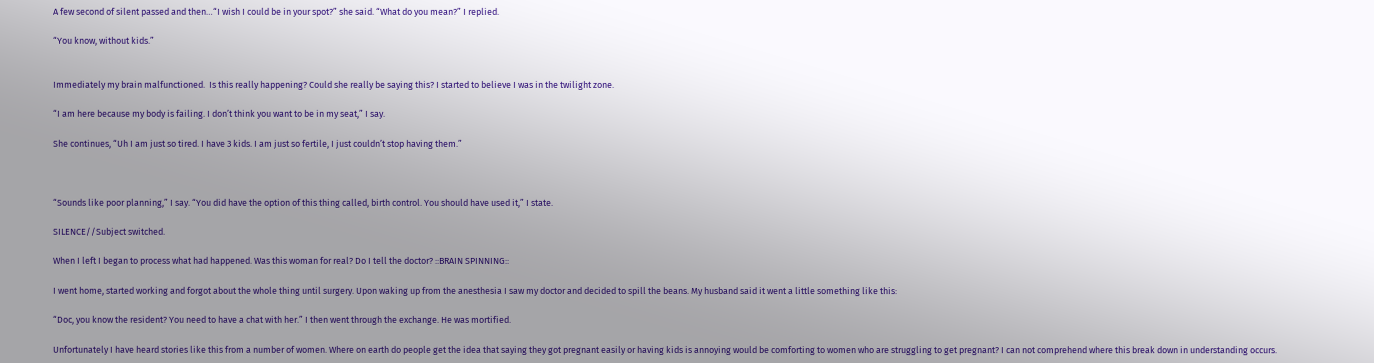A few second of silent passed and then…“I wish I could be in your spot?” she said. “What do you mean?” I replied.

“You know, without kids.”


Immediately my brain malfunctioned.  Is this really happening? Could she really be saying this? I started to believe I was in the twilight zone.

“I am here because my body is failing. I don’t think you want to be in my seat,” I say.

She continues, “Uh I am just so tired. I have 3 kids. I am just so fertile, I just couldn’t stop having them.”



“Sounds like poor planning,” I say. “You did have the option of this thing called, birth control. You should have used it,” I state.

SILENCE//Subject switched.

When I left I began to process what had happened. Was this woman for real? Do I tell the doctor? ::BRAIN SPINNING::

I went home, started working and forgot about the whole thing until surgery. Upon waking up from the anesthesia I saw my doctor and decided to spill the beans. My husband said it went a little something like this:

“Doc, you know the resident? You need to have a chat with her.” I then went through the exchange. He was mortified.

Unfortunately I have heard stories like this from a number of women. Where on earth do people get the idea that saying they got pregnant easily or having kids is annoying would be comforting to women who are struggling to get pregnant? I can not comprehend where this break down in understanding occurs.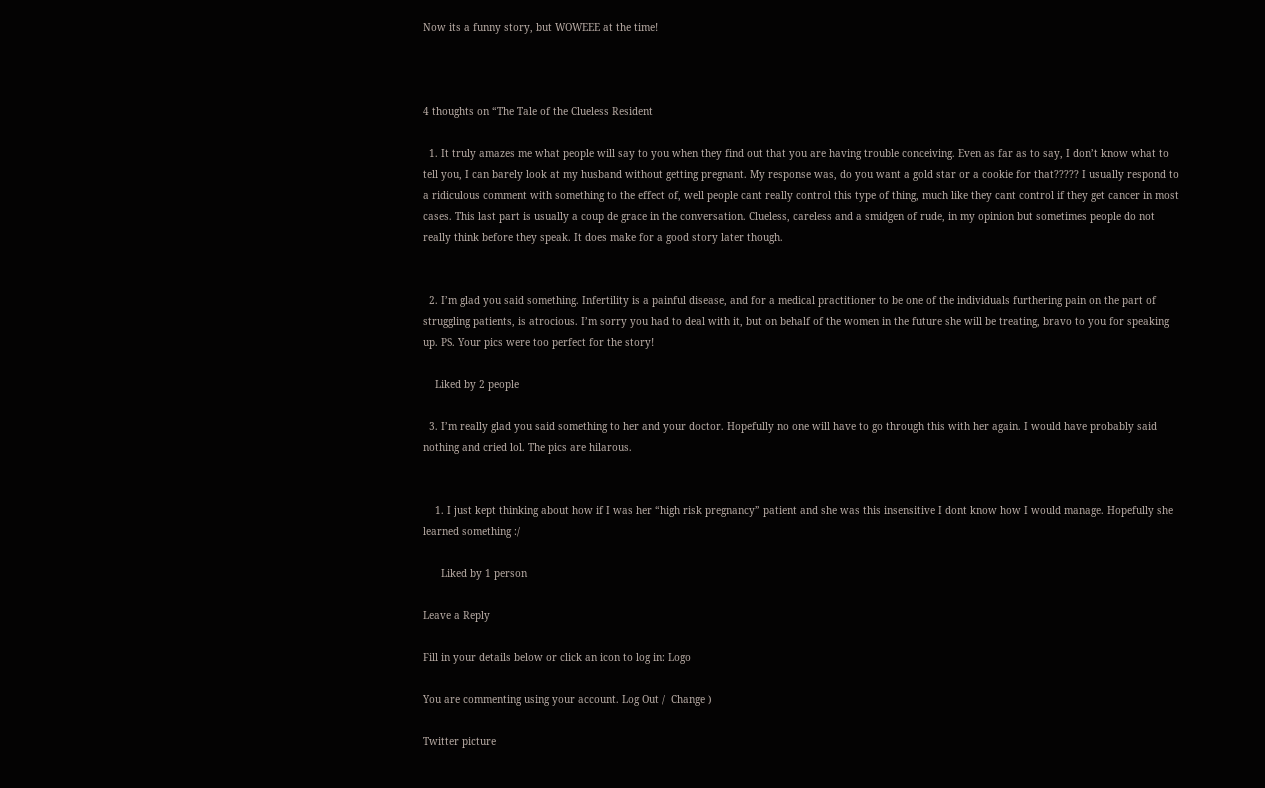Now its a funny story, but WOWEEE at the time!



4 thoughts on “The Tale of the Clueless Resident

  1. It truly amazes me what people will say to you when they find out that you are having trouble conceiving. Even as far as to say, I don’t know what to tell you, I can barely look at my husband without getting pregnant. My response was, do you want a gold star or a cookie for that????? I usually respond to a ridiculous comment with something to the effect of, well people cant really control this type of thing, much like they cant control if they get cancer in most cases. This last part is usually a coup de grace in the conversation. Clueless, careless and a smidgen of rude, in my opinion but sometimes people do not really think before they speak. It does make for a good story later though.


  2. I’m glad you said something. Infertility is a painful disease, and for a medical practitioner to be one of the individuals furthering pain on the part of struggling patients, is atrocious. I’m sorry you had to deal with it, but on behalf of the women in the future she will be treating, bravo to you for speaking up. PS. Your pics were too perfect for the story!

    Liked by 2 people

  3. I’m really glad you said something to her and your doctor. Hopefully no one will have to go through this with her again. I would have probably said nothing and cried lol. The pics are hilarous.


    1. I just kept thinking about how if I was her “high risk pregnancy” patient and she was this insensitive I dont know how I would manage. Hopefully she learned something :/

      Liked by 1 person

Leave a Reply

Fill in your details below or click an icon to log in: Logo

You are commenting using your account. Log Out /  Change )

Twitter picture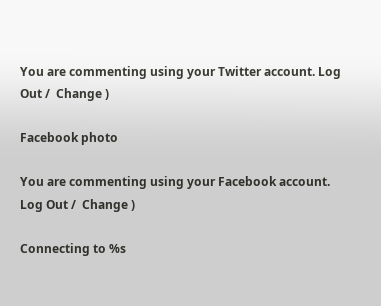You are commenting using your Twitter account. Log Out /  Change )

Facebook photo

You are commenting using your Facebook account. Log Out /  Change )

Connecting to %s